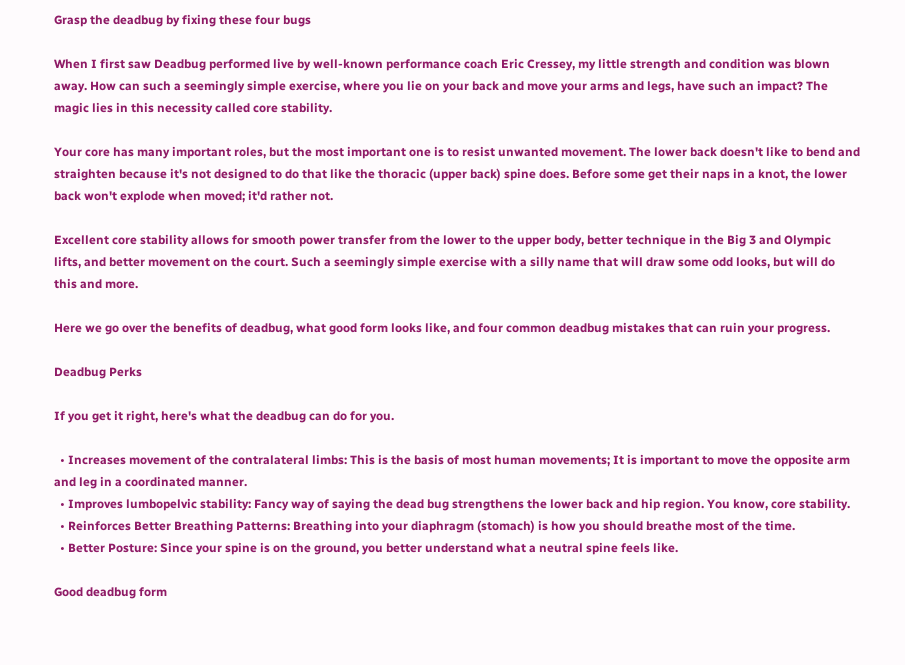Grasp the deadbug by fixing these four bugs

When I first saw Deadbug performed live by well-known performance coach Eric Cressey, my little strength and condition was blown away. How can such a seemingly simple exercise, where you lie on your back and move your arms and legs, have such an impact? The magic lies in this necessity called core stability.

Your core has many important roles, but the most important one is to resist unwanted movement. The lower back doesn't like to bend and straighten because it's not designed to do that like the thoracic (upper back) spine does. Before some get their naps in a knot, the lower back won't explode when moved; it'd rather not.

Excellent core stability allows for smooth power transfer from the lower to the upper body, better technique in the Big 3 and Olympic lifts, and better movement on the court. Such a seemingly simple exercise with a silly name that will draw some odd looks, but will do this and more.

Here we go over the benefits of deadbug, what good form looks like, and four common deadbug mistakes that can ruin your progress.

Deadbug Perks

If you get it right, here's what the deadbug can do for you.

  • Increases movement of the contralateral limbs: This is the basis of most human movements; It is important to move the opposite arm and leg in a coordinated manner.
  • Improves lumbopelvic stability: Fancy way of saying the dead bug strengthens the lower back and hip region. You know, core stability.
  • Reinforces Better Breathing Patterns: Breathing into your diaphragm (stomach) is how you should breathe most of the time.
  • Better Posture: Since your spine is on the ground, you better understand what a neutral spine feels like.

Good deadbug form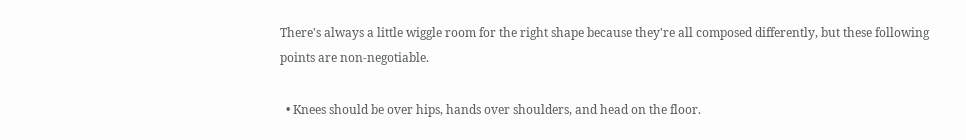There's always a little wiggle room for the right shape because they're all composed differently, but these following points are non-negotiable.

  • Knees should be over hips, hands over shoulders, and head on the floor.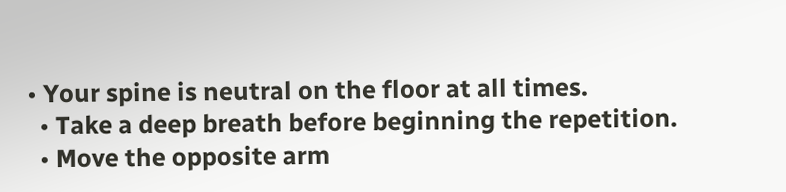• Your spine is neutral on the floor at all times.
  • Take a deep breath before beginning the repetition.
  • Move the opposite arm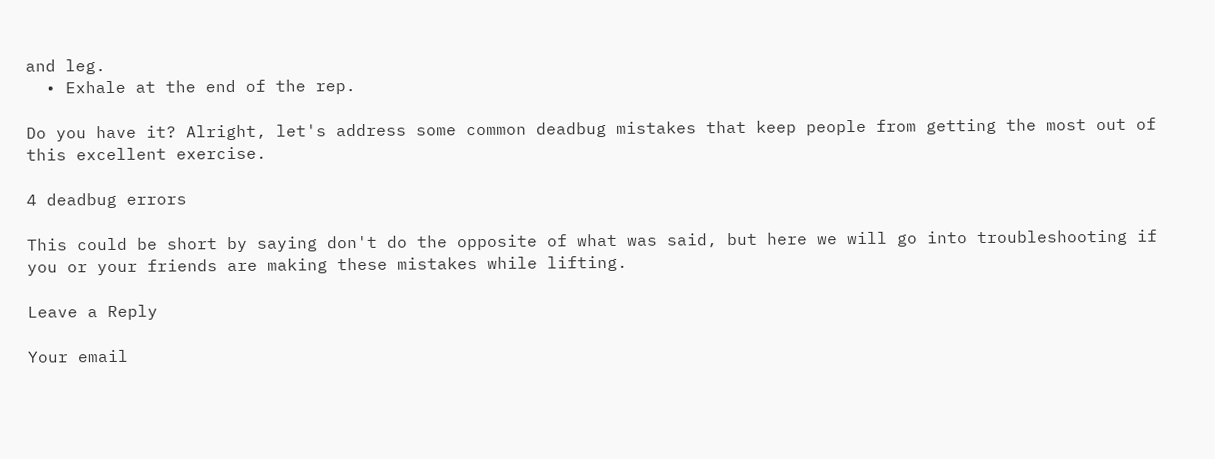and leg.
  • Exhale at the end of the rep.

Do you have it? Alright, let's address some common deadbug mistakes that keep people from getting the most out of this excellent exercise.

4 deadbug errors

This could be short by saying don't do the opposite of what was said, but here we will go into troubleshooting if you or your friends are making these mistakes while lifting.

Leave a Reply

Your email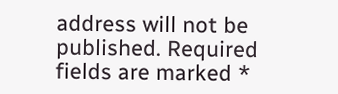address will not be published. Required fields are marked *